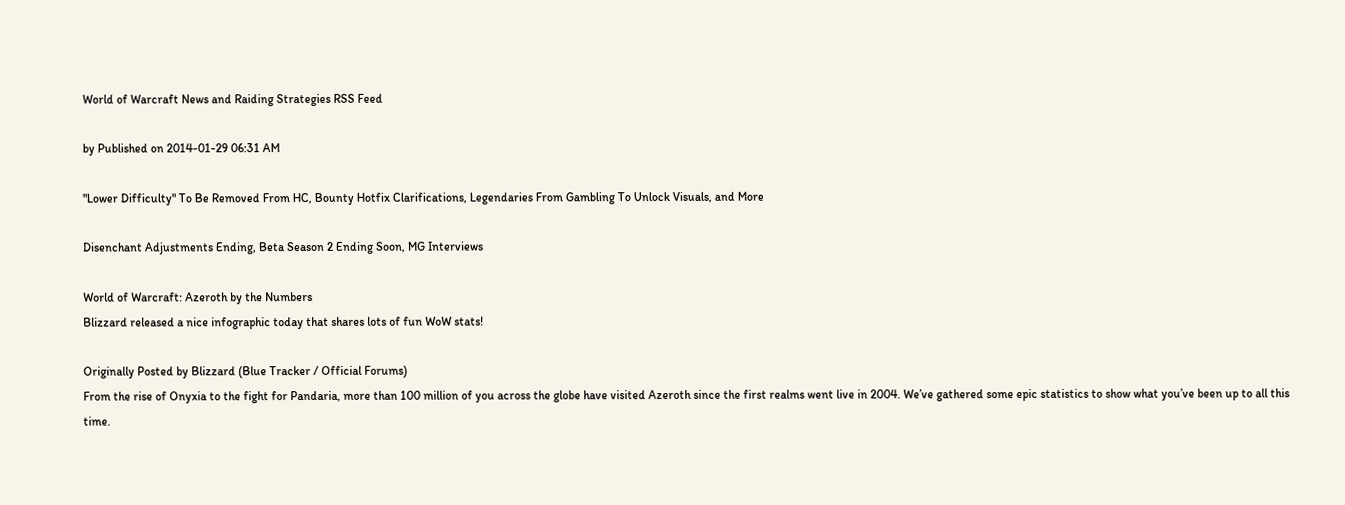World of Warcraft News and Raiding Strategies RSS Feed

by Published on 2014-01-29 06:31 AM

"Lower Difficulty" To Be Removed From HC, Bounty Hotfix Clarifications, Legendaries From Gambling To Unlock Visuals, and More

Disenchant Adjustments Ending, Beta Season 2 Ending Soon, MG Interviews

World of Warcraft: Azeroth by the Numbers
Blizzard released a nice infographic today that shares lots of fun WoW stats!

Originally Posted by Blizzard (Blue Tracker / Official Forums)
From the rise of Onyxia to the fight for Pandaria, more than 100 million of you across the globe have visited Azeroth since the first realms went live in 2004. We’ve gathered some epic statistics to show what you’ve been up to all this time.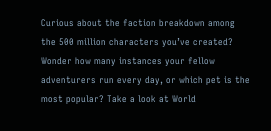Curious about the faction breakdown among the 500 million characters you’ve created? Wonder how many instances your fellow adventurers run every day, or which pet is the most popular? Take a look at World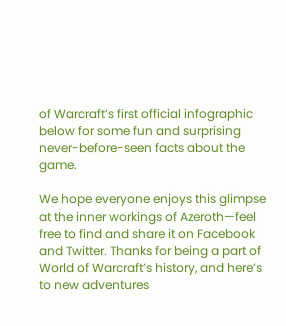of Warcraft’s first official infographic below for some fun and surprising never-before-seen facts about the game.

We hope everyone enjoys this glimpse at the inner workings of Azeroth—feel free to find and share it on Facebook and Twitter. Thanks for being a part of World of Warcraft’s history, and here’s to new adventures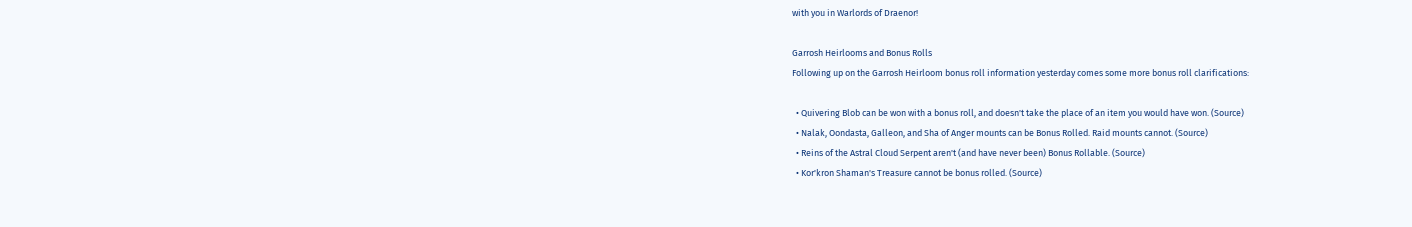with you in Warlords of Draenor!

Garrosh Heirlooms and Bonus Rolls
Following up on the Garrosh Heirloom bonus roll information yesterday comes some more bonus roll clarifications:

  • Quivering Blob can be won with a bonus roll, and doesn't take the place of an item you would have won. (Source)
  • Nalak, Oondasta, Galleon, and Sha of Anger mounts can be Bonus Rolled. Raid mounts cannot. (Source)
  • Reins of the Astral Cloud Serpent aren't (and have never been) Bonus Rollable. (Source)
  • Kor'kron Shaman's Treasure cannot be bonus rolled. (Source)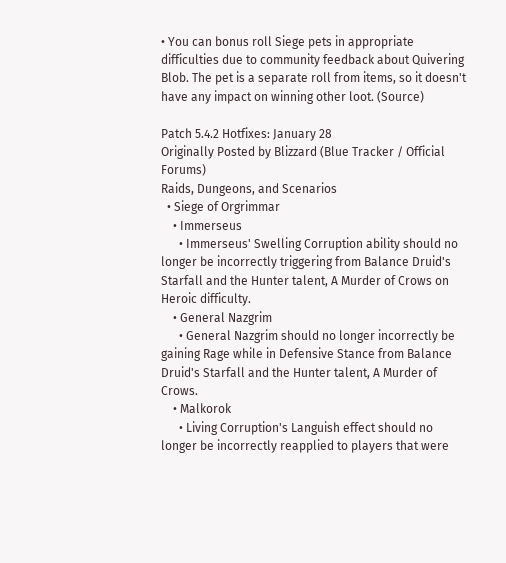• You can bonus roll Siege pets in appropriate difficulties due to community feedback about Quivering Blob. The pet is a separate roll from items, so it doesn't have any impact on winning other loot. (Source)

Patch 5.4.2 Hotfixes: January 28
Originally Posted by Blizzard (Blue Tracker / Official Forums)
Raids, Dungeons, and Scenarios
  • Siege of Orgrimmar
    • Immerseus
      • Immerseus' Swelling Corruption ability should no longer be incorrectly triggering from Balance Druid's Starfall and the Hunter talent, A Murder of Crows on Heroic difficulty.
    • General Nazgrim
      • General Nazgrim should no longer incorrectly be gaining Rage while in Defensive Stance from Balance Druid's Starfall and the Hunter talent, A Murder of Crows.
    • Malkorok
      • Living Corruption's Languish effect should no longer be incorrectly reapplied to players that were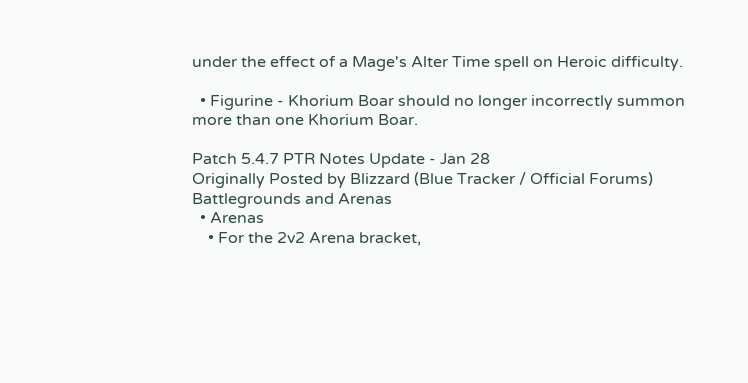under the effect of a Mage's Alter Time spell on Heroic difficulty.

  • Figurine - Khorium Boar should no longer incorrectly summon more than one Khorium Boar.

Patch 5.4.7 PTR Notes Update - Jan 28
Originally Posted by Blizzard (Blue Tracker / Official Forums)
Battlegrounds and Arenas
  • Arenas
    • For the 2v2 Arena bracket,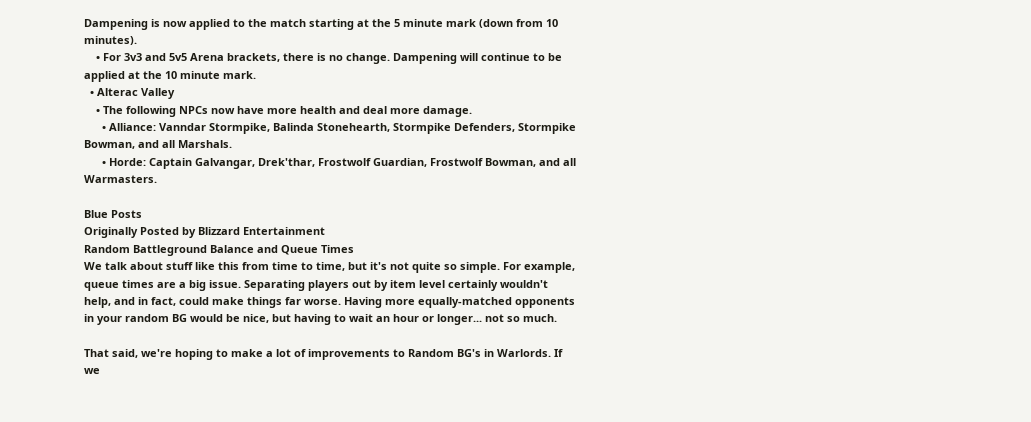Dampening is now applied to the match starting at the 5 minute mark (down from 10 minutes).
    • For 3v3 and 5v5 Arena brackets, there is no change. Dampening will continue to be applied at the 10 minute mark.
  • Alterac Valley
    • The following NPCs now have more health and deal more damage.
      • Alliance: Vanndar Stormpike, Balinda Stonehearth, Stormpike Defenders, Stormpike Bowman, and all Marshals.
      • Horde: Captain Galvangar, Drek'thar, Frostwolf Guardian, Frostwolf Bowman, and all Warmasters.

Blue Posts
Originally Posted by Blizzard Entertainment
Random Battleground Balance and Queue Times
We talk about stuff like this from time to time, but it's not quite so simple. For example, queue times are a big issue. Separating players out by item level certainly wouldn't help, and in fact, could make things far worse. Having more equally-matched opponents in your random BG would be nice, but having to wait an hour or longer... not so much.

That said, we're hoping to make a lot of improvements to Random BG's in Warlords. If we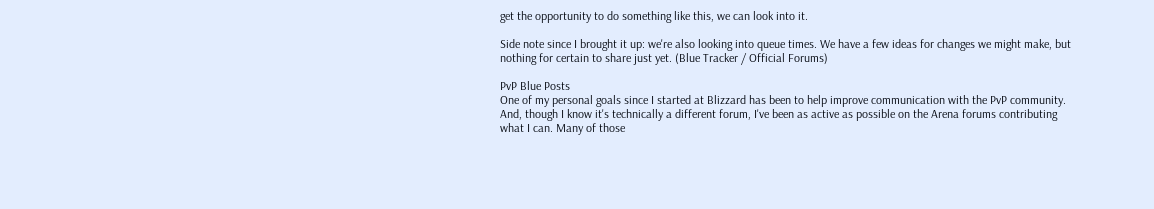get the opportunity to do something like this, we can look into it.

Side note since I brought it up: we're also looking into queue times. We have a few ideas for changes we might make, but nothing for certain to share just yet. (Blue Tracker / Official Forums)

PvP Blue Posts
One of my personal goals since I started at Blizzard has been to help improve communication with the PvP community. And, though I know it's technically a different forum, I've been as active as possible on the Arena forums contributing what I can. Many of those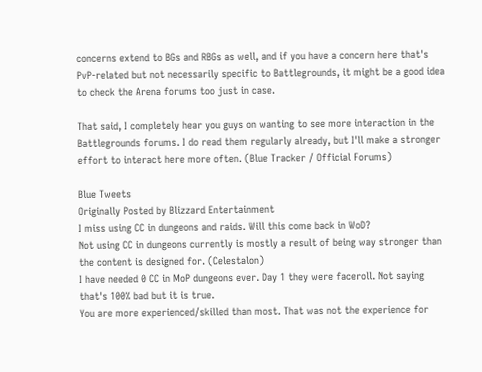concerns extend to BGs and RBGs as well, and if you have a concern here that's PvP-related but not necessarily specific to Battlegrounds, it might be a good idea to check the Arena forums too just in case.

That said, I completely hear you guys on wanting to see more interaction in the Battlegrounds forums. I do read them regularly already, but I'll make a stronger effort to interact here more often. (Blue Tracker / Official Forums)

Blue Tweets
Originally Posted by Blizzard Entertainment
I miss using CC in dungeons and raids. Will this come back in WoD?
Not using CC in dungeons currently is mostly a result of being way stronger than the content is designed for. (Celestalon)
I have needed 0 CC in MoP dungeons ever. Day 1 they were faceroll. Not saying that's 100% bad but it is true.
You are more experienced/skilled than most. That was not the experience for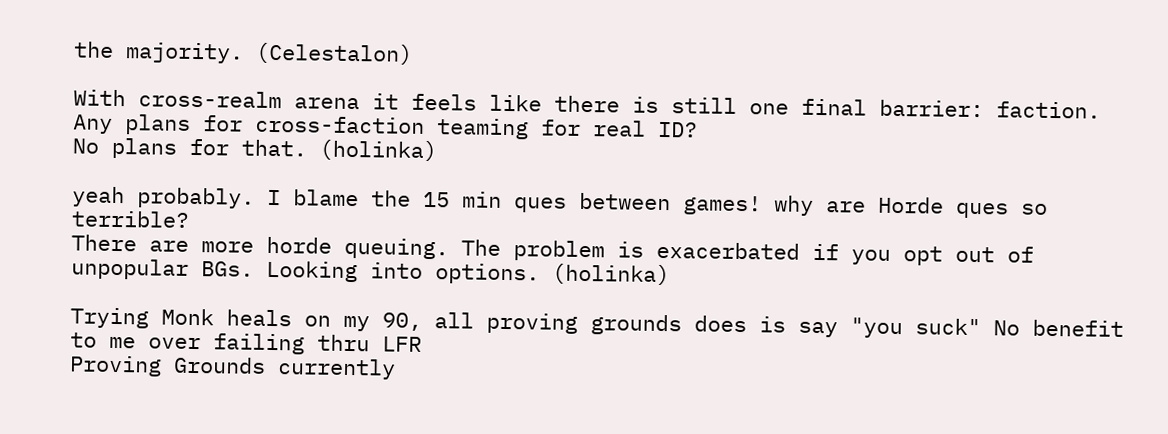the majority. (Celestalon)

With cross-realm arena it feels like there is still one final barrier: faction. Any plans for cross-faction teaming for real ID?
No plans for that. (holinka)

yeah probably. I blame the 15 min ques between games! why are Horde ques so terrible?
There are more horde queuing. The problem is exacerbated if you opt out of unpopular BGs. Looking into options. (holinka)

Trying Monk heals on my 90, all proving grounds does is say "you suck" No benefit to me over failing thru LFR
Proving Grounds currently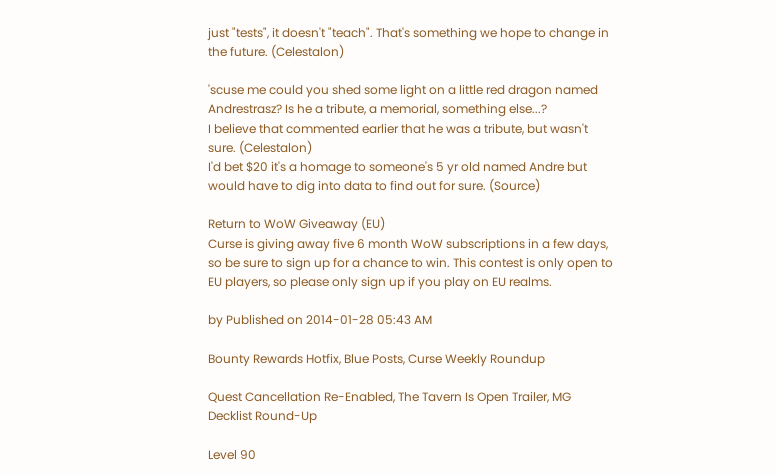just "tests", it doesn't "teach". That's something we hope to change in the future. (Celestalon)

'scuse me could you shed some light on a little red dragon named Andrestrasz? Is he a tribute, a memorial, something else...?
I believe that commented earlier that he was a tribute, but wasn't sure. (Celestalon)
I'd bet $20 it's a homage to someone's 5 yr old named Andre but would have to dig into data to find out for sure. (Source)

Return to WoW Giveaway (EU)
Curse is giving away five 6 month WoW subscriptions in a few days, so be sure to sign up for a chance to win. This contest is only open to EU players, so please only sign up if you play on EU realms.

by Published on 2014-01-28 05:43 AM

Bounty Rewards Hotfix, Blue Posts, Curse Weekly Roundup

Quest Cancellation Re-Enabled, The Tavern Is Open Trailer, MG Decklist Round-Up

Level 90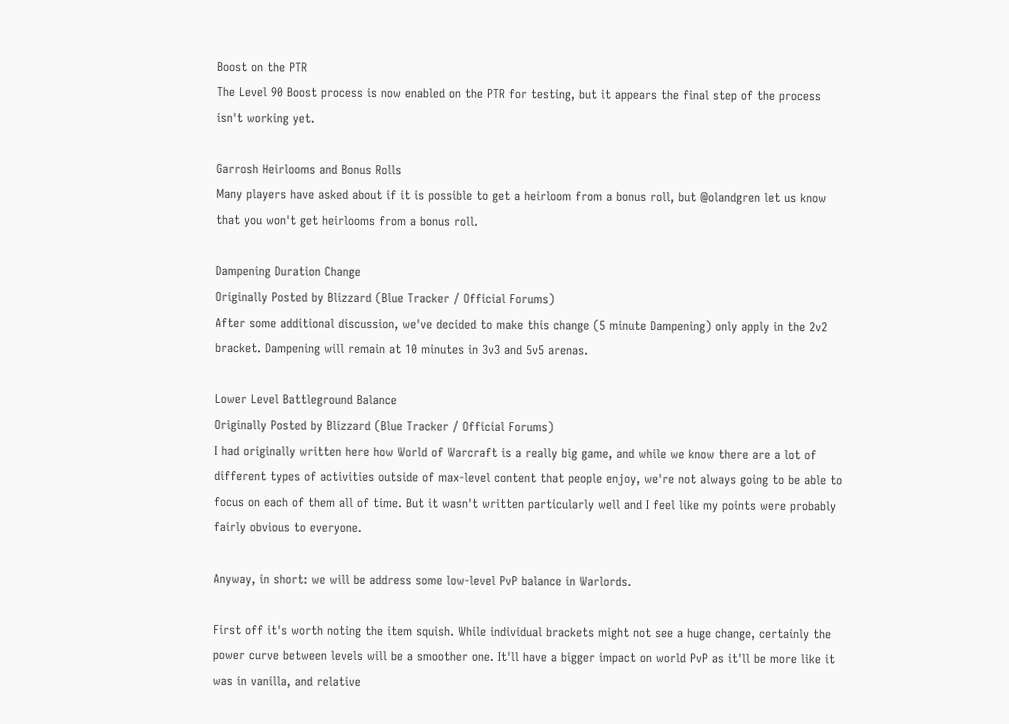Boost on the PTR
The Level 90 Boost process is now enabled on the PTR for testing, but it appears the final step of the process isn't working yet.

Garrosh Heirlooms and Bonus Rolls
Many players have asked about if it is possible to get a heirloom from a bonus roll, but @olandgren let us know that you won't get heirlooms from a bonus roll.

Dampening Duration Change
Originally Posted by Blizzard (Blue Tracker / Official Forums)
After some additional discussion, we've decided to make this change (5 minute Dampening) only apply in the 2v2 bracket. Dampening will remain at 10 minutes in 3v3 and 5v5 arenas.

Lower Level Battleground Balance
Originally Posted by Blizzard (Blue Tracker / Official Forums)
I had originally written here how World of Warcraft is a really big game, and while we know there are a lot of different types of activities outside of max-level content that people enjoy, we're not always going to be able to focus on each of them all of time. But it wasn't written particularly well and I feel like my points were probably fairly obvious to everyone.

Anyway, in short: we will be address some low-level PvP balance in Warlords.

First off it's worth noting the item squish. While individual brackets might not see a huge change, certainly the power curve between levels will be a smoother one. It'll have a bigger impact on world PvP as it'll be more like it was in vanilla, and relative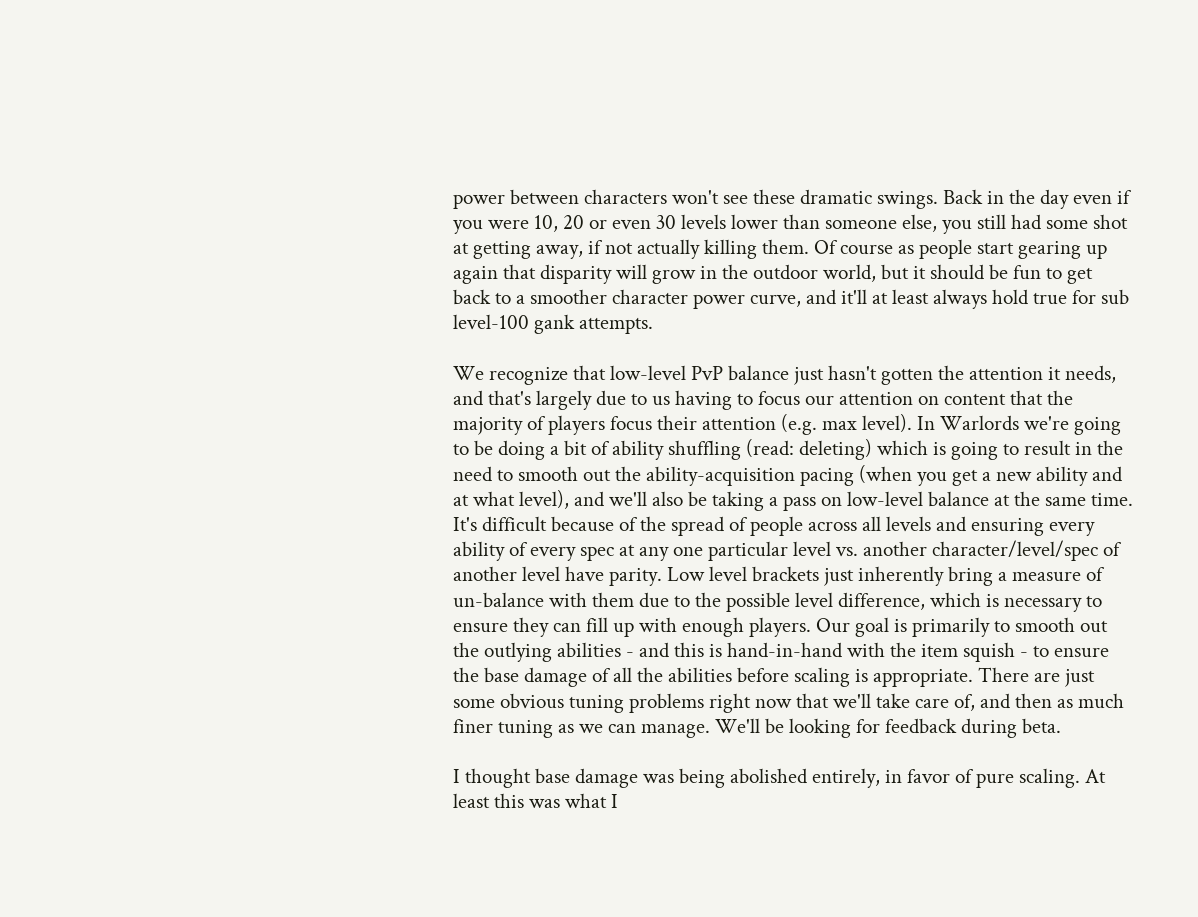power between characters won't see these dramatic swings. Back in the day even if you were 10, 20 or even 30 levels lower than someone else, you still had some shot at getting away, if not actually killing them. Of course as people start gearing up again that disparity will grow in the outdoor world, but it should be fun to get back to a smoother character power curve, and it'll at least always hold true for sub level-100 gank attempts.

We recognize that low-level PvP balance just hasn't gotten the attention it needs, and that's largely due to us having to focus our attention on content that the majority of players focus their attention (e.g. max level). In Warlords we're going to be doing a bit of ability shuffling (read: deleting) which is going to result in the need to smooth out the ability-acquisition pacing (when you get a new ability and at what level), and we'll also be taking a pass on low-level balance at the same time. It's difficult because of the spread of people across all levels and ensuring every ability of every spec at any one particular level vs. another character/level/spec of another level have parity. Low level brackets just inherently bring a measure of un-balance with them due to the possible level difference, which is necessary to ensure they can fill up with enough players. Our goal is primarily to smooth out the outlying abilities - and this is hand-in-hand with the item squish - to ensure the base damage of all the abilities before scaling is appropriate. There are just some obvious tuning problems right now that we'll take care of, and then as much finer tuning as we can manage. We'll be looking for feedback during beta.

I thought base damage was being abolished entirely, in favor of pure scaling. At least this was what I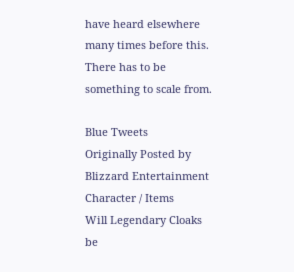have heard elsewhere many times before this.
There has to be something to scale from.

Blue Tweets
Originally Posted by Blizzard Entertainment
Character / Items
Will Legendary Cloaks be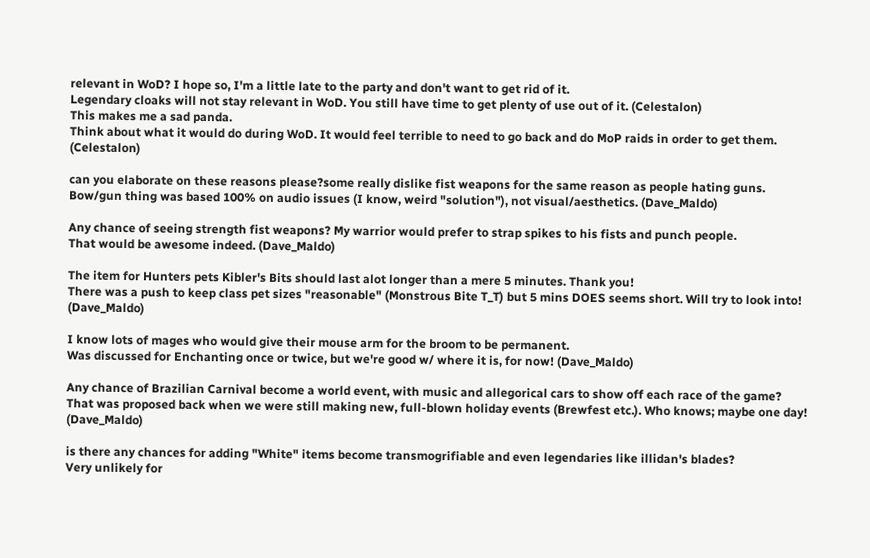relevant in WoD? I hope so, I'm a little late to the party and don't want to get rid of it.
Legendary cloaks will not stay relevant in WoD. You still have time to get plenty of use out of it. (Celestalon)
This makes me a sad panda.
Think about what it would do during WoD. It would feel terrible to need to go back and do MoP raids in order to get them. (Celestalon)

can you elaborate on these reasons please?some really dislike fist weapons for the same reason as people hating guns.
Bow/gun thing was based 100% on audio issues (I know, weird "solution"), not visual/aesthetics. (Dave_Maldo)

Any chance of seeing strength fist weapons? My warrior would prefer to strap spikes to his fists and punch people.
That would be awesome indeed. (Dave_Maldo)

The item for Hunters pets Kibler's Bits should last alot longer than a mere 5 minutes. Thank you!
There was a push to keep class pet sizes "reasonable" (Monstrous Bite T_T) but 5 mins DOES seems short. Will try to look into! (Dave_Maldo)

I know lots of mages who would give their mouse arm for the broom to be permanent.
Was discussed for Enchanting once or twice, but we're good w/ where it is, for now! (Dave_Maldo)

Any chance of Brazilian Carnival become a world event, with music and allegorical cars to show off each race of the game?
That was proposed back when we were still making new, full-blown holiday events (Brewfest etc.). Who knows; maybe one day! (Dave_Maldo)

is there any chances for adding "White" items become transmogrifiable and even legendaries like illidan's blades?
Very unlikely for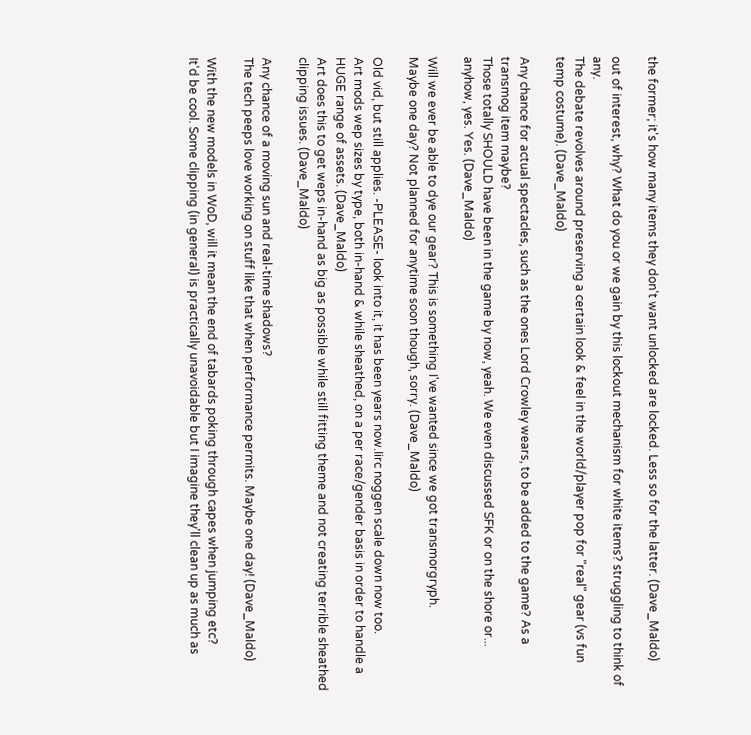the former; it's how many items they don't want unlocked are locked. Less so for the latter. (Dave_Maldo)

out of interest, why? What do you or we gain by this lockout mechanism for white items? struggling to think of any.
The debate revolves around preserving a certain look & feel in the world/player pop for "real" gear (vs fun temp costume). (Dave_Maldo)

Any chance for actual spectacles, such as the ones Lord Crowley wears, to be added to the game? As a transmog item maybe?
Those totally SHOULD have been in the game by now, yeah. We even discussed SFK or on the shore or... anyhow, yes. Yes. (Dave_Maldo)

Will we ever be able to dye our gear? This is something I've wanted since we got transmorgryph.
Maybe one day? Not planned for anytime soon though, sorry. (Dave_Maldo)

Old vid, but still applies. -PLEASE- look into it, it has been years now.Iirc noggen scale down now too.
Art mods wep sizes by type, both in-hand & while sheathed, on a per race/gender basis in order to handle a HUGE range of assets. (Dave_Maldo)
Art does this to get weps in-hand as big as possible while still fitting theme and not creating terrible sheathed clipping issues. (Dave_Maldo)

Any chance of a moving sun and real-time shadows?
The tech peeps love working on stuff like that when performance permits. Maybe one day! (Dave_Maldo)

With the new models in WoD, will it mean the end of tabards poking through capes when jumping etc?
It'd be cool. Some clipping (in general) is practically unavoidable but I imagine they'll clean up as much as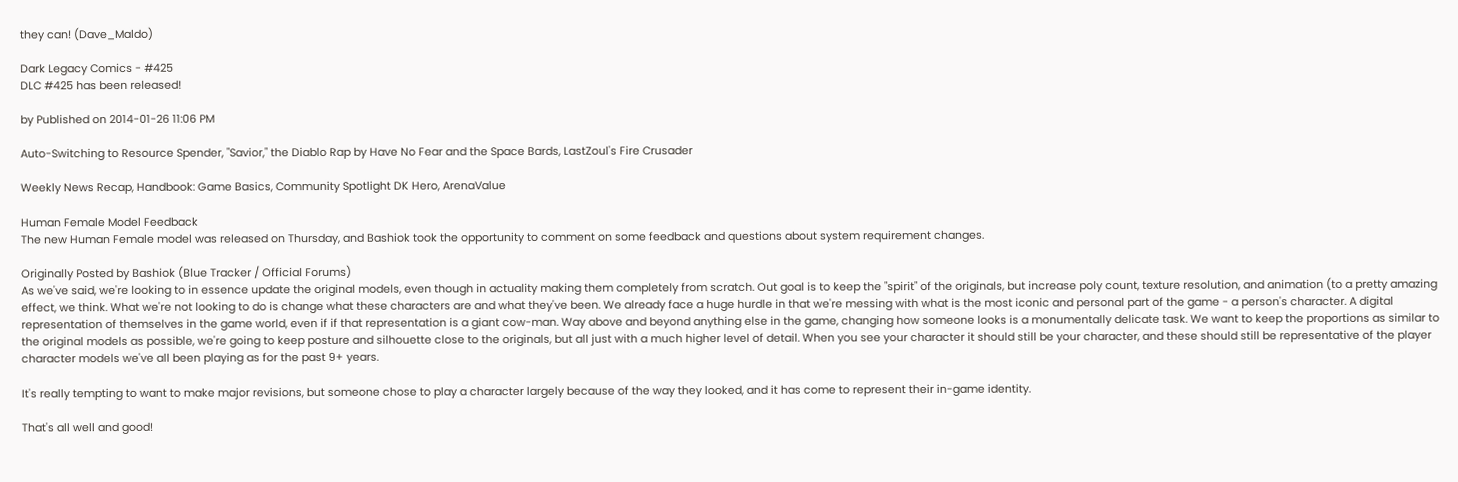they can! (Dave_Maldo)

Dark Legacy Comics - #425
DLC #425 has been released!

by Published on 2014-01-26 11:06 PM

Auto-Switching to Resource Spender, "Savior," the Diablo Rap by Have No Fear and the Space Bards, LastZoul's Fire Crusader

Weekly News Recap, Handbook: Game Basics, Community Spotlight DK Hero, ArenaValue

Human Female Model Feedback
The new Human Female model was released on Thursday, and Bashiok took the opportunity to comment on some feedback and questions about system requirement changes.

Originally Posted by Bashiok (Blue Tracker / Official Forums)
As we've said, we're looking to in essence update the original models, even though in actuality making them completely from scratch. Out goal is to keep the "spirit" of the originals, but increase poly count, texture resolution, and animation (to a pretty amazing effect, we think. What we're not looking to do is change what these characters are and what they've been. We already face a huge hurdle in that we're messing with what is the most iconic and personal part of the game - a person's character. A digital representation of themselves in the game world, even if if that representation is a giant cow-man. Way above and beyond anything else in the game, changing how someone looks is a monumentally delicate task. We want to keep the proportions as similar to the original models as possible, we're going to keep posture and silhouette close to the originals, but all just with a much higher level of detail. When you see your character it should still be your character, and these should still be representative of the player character models we've all been playing as for the past 9+ years.

It's really tempting to want to make major revisions, but someone chose to play a character largely because of the way they looked, and it has come to represent their in-game identity.

That's all well and good!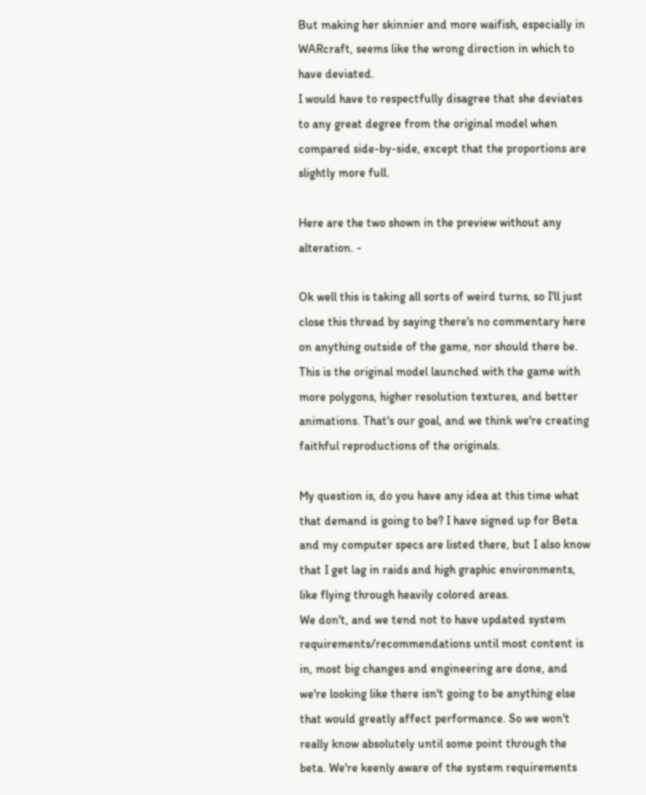But making her skinnier and more waifish, especially in WARcraft, seems like the wrong direction in which to have deviated.
I would have to respectfully disagree that she deviates to any great degree from the original model when compared side-by-side, except that the proportions are slightly more full.

Here are the two shown in the preview without any alteration. -

Ok well this is taking all sorts of weird turns, so I'll just close this thread by saying there's no commentary here on anything outside of the game, nor should there be. This is the original model launched with the game with more polygons, higher resolution textures, and better animations. That's our goal, and we think we're creating faithful reproductions of the originals.

My question is, do you have any idea at this time what that demand is going to be? I have signed up for Beta and my computer specs are listed there, but I also know that I get lag in raids and high graphic environments, like flying through heavily colored areas.
We don't, and we tend not to have updated system requirements/recommendations until most content is in, most big changes and engineering are done, and we're looking like there isn't going to be anything else that would greatly affect performance. So we won't really know absolutely until some point through the beta. We're keenly aware of the system requirements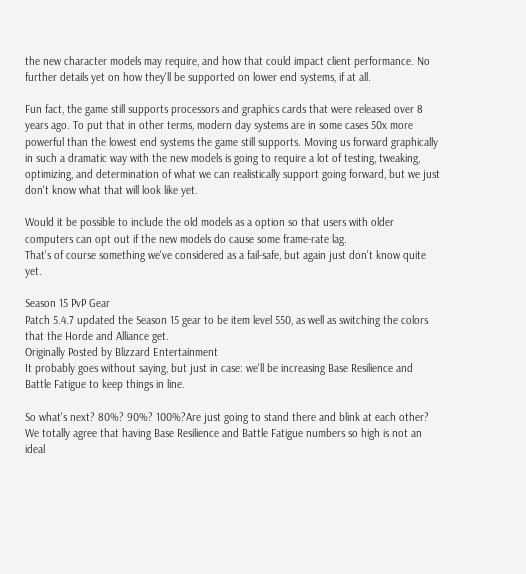the new character models may require, and how that could impact client performance. No further details yet on how they'll be supported on lower end systems, if at all.

Fun fact, the game still supports processors and graphics cards that were released over 8 years ago. To put that in other terms, modern day systems are in some cases 50x more powerful than the lowest end systems the game still supports. Moving us forward graphically in such a dramatic way with the new models is going to require a lot of testing, tweaking, optimizing, and determination of what we can realistically support going forward, but we just don't know what that will look like yet.

Would it be possible to include the old models as a option so that users with older computers can opt out if the new models do cause some frame-rate lag.
That's of course something we've considered as a fail-safe, but again just don't know quite yet.

Season 15 PvP Gear
Patch 5.4.7 updated the Season 15 gear to be item level 550, as well as switching the colors that the Horde and Alliance get.
Originally Posted by Blizzard Entertainment
It probably goes without saying, but just in case: we'll be increasing Base Resilience and Battle Fatigue to keep things in line.

So what's next? 80%? 90%? 100%?Are just going to stand there and blink at each other?
We totally agree that having Base Resilience and Battle Fatigue numbers so high is not an ideal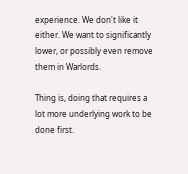experience. We don't like it either. We want to significantly lower, or possibly even remove them in Warlords.

Thing is, doing that requires a lot more underlying work to be done first.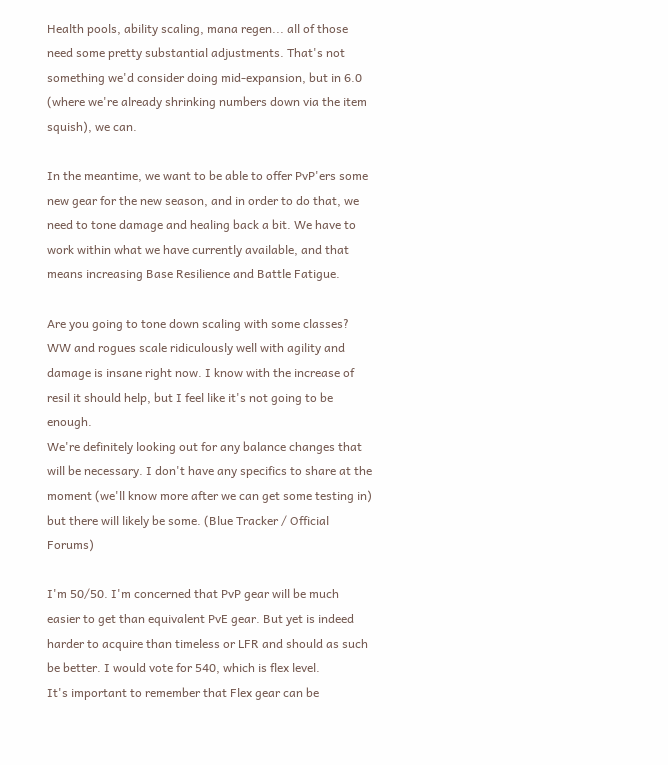Health pools, ability scaling, mana regen... all of those need some pretty substantial adjustments. That's not something we'd consider doing mid-expansion, but in 6.0 (where we're already shrinking numbers down via the item squish), we can.

In the meantime, we want to be able to offer PvP'ers some new gear for the new season, and in order to do that, we need to tone damage and healing back a bit. We have to work within what we have currently available, and that means increasing Base Resilience and Battle Fatigue.

Are you going to tone down scaling with some classes? WW and rogues scale ridiculously well with agility and damage is insane right now. I know with the increase of resil it should help, but I feel like it's not going to be enough.
We're definitely looking out for any balance changes that will be necessary. I don't have any specifics to share at the moment (we'll know more after we can get some testing in) but there will likely be some. (Blue Tracker / Official Forums)

I'm 50/50. I'm concerned that PvP gear will be much easier to get than equivalent PvE gear. But yet is indeed harder to acquire than timeless or LFR and should as such be better. I would vote for 540, which is flex level.
It's important to remember that Flex gear can be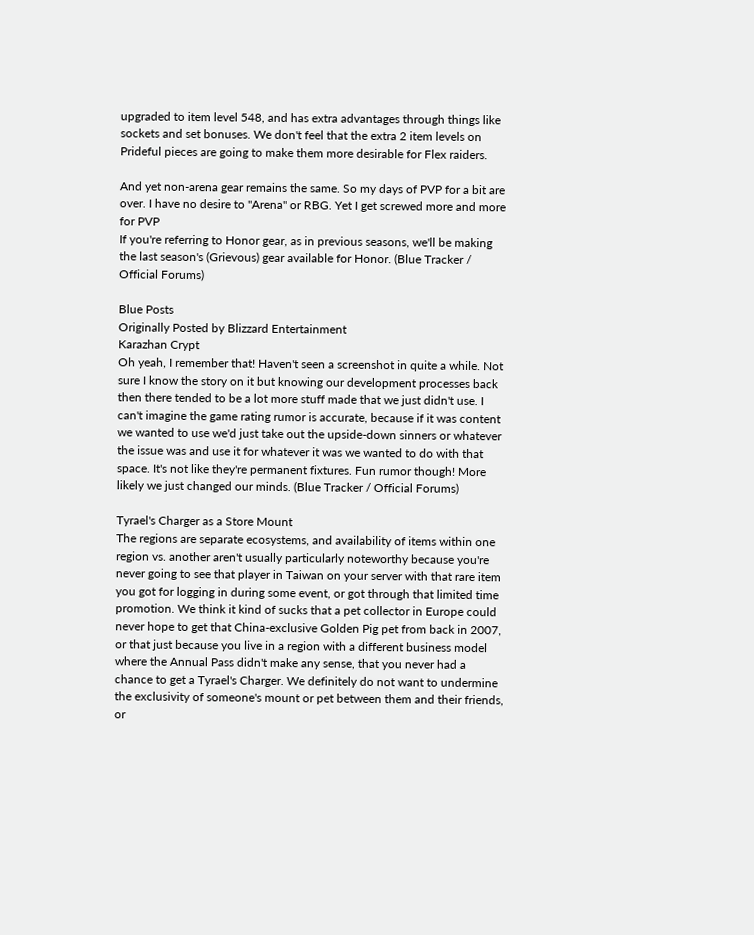upgraded to item level 548, and has extra advantages through things like sockets and set bonuses. We don't feel that the extra 2 item levels on Prideful pieces are going to make them more desirable for Flex raiders.

And yet non-arena gear remains the same. So my days of PVP for a bit are over. I have no desire to "Arena" or RBG. Yet I get screwed more and more for PVP
If you're referring to Honor gear, as in previous seasons, we'll be making the last season's (Grievous) gear available for Honor. (Blue Tracker / Official Forums)

Blue Posts
Originally Posted by Blizzard Entertainment
Karazhan Crypt
Oh yeah, I remember that! Haven't seen a screenshot in quite a while. Not sure I know the story on it but knowing our development processes back then there tended to be a lot more stuff made that we just didn't use. I can't imagine the game rating rumor is accurate, because if it was content we wanted to use we'd just take out the upside-down sinners or whatever the issue was and use it for whatever it was we wanted to do with that space. It's not like they're permanent fixtures. Fun rumor though! More likely we just changed our minds. (Blue Tracker / Official Forums)

Tyrael's Charger as a Store Mount
The regions are separate ecosystems, and availability of items within one region vs. another aren't usually particularly noteworthy because you're never going to see that player in Taiwan on your server with that rare item you got for logging in during some event, or got through that limited time promotion. We think it kind of sucks that a pet collector in Europe could never hope to get that China-exclusive Golden Pig pet from back in 2007, or that just because you live in a region with a different business model where the Annual Pass didn't make any sense, that you never had a chance to get a Tyrael's Charger. We definitely do not want to undermine the exclusivity of someone's mount or pet between them and their friends, or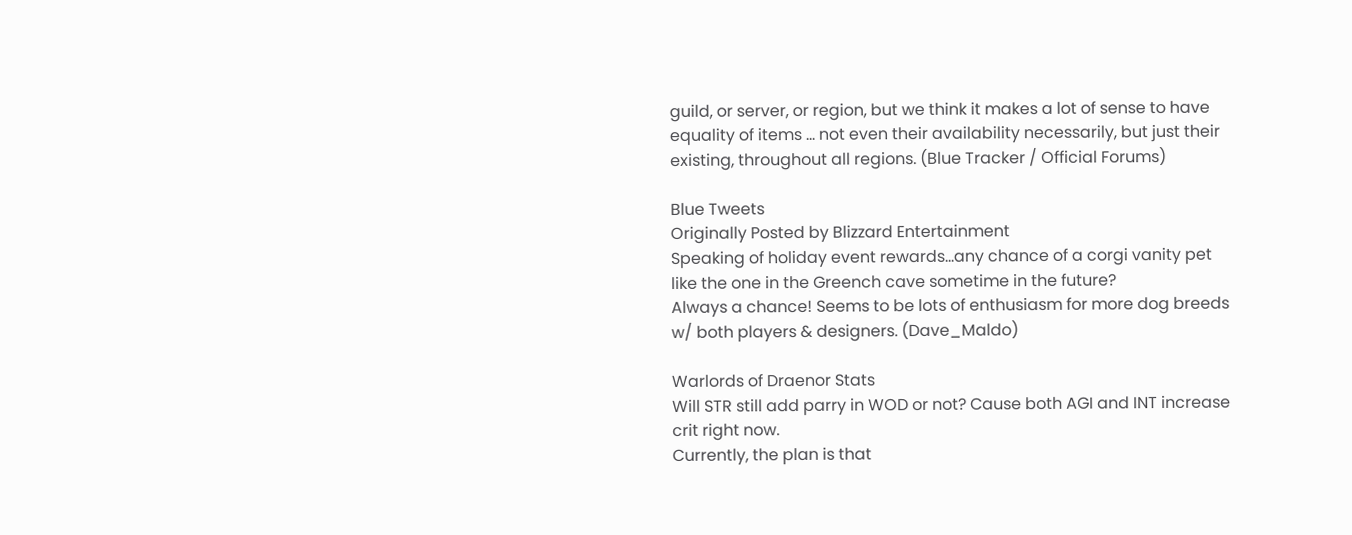guild, or server, or region, but we think it makes a lot of sense to have equality of items ... not even their availability necessarily, but just their existing, throughout all regions. (Blue Tracker / Official Forums)

Blue Tweets
Originally Posted by Blizzard Entertainment
Speaking of holiday event rewards...any chance of a corgi vanity pet like the one in the Greench cave sometime in the future?
Always a chance! Seems to be lots of enthusiasm for more dog breeds w/ both players & designers. (Dave_Maldo)

Warlords of Draenor Stats
Will STR still add parry in WOD or not? Cause both AGI and INT increase crit right now.
Currently, the plan is that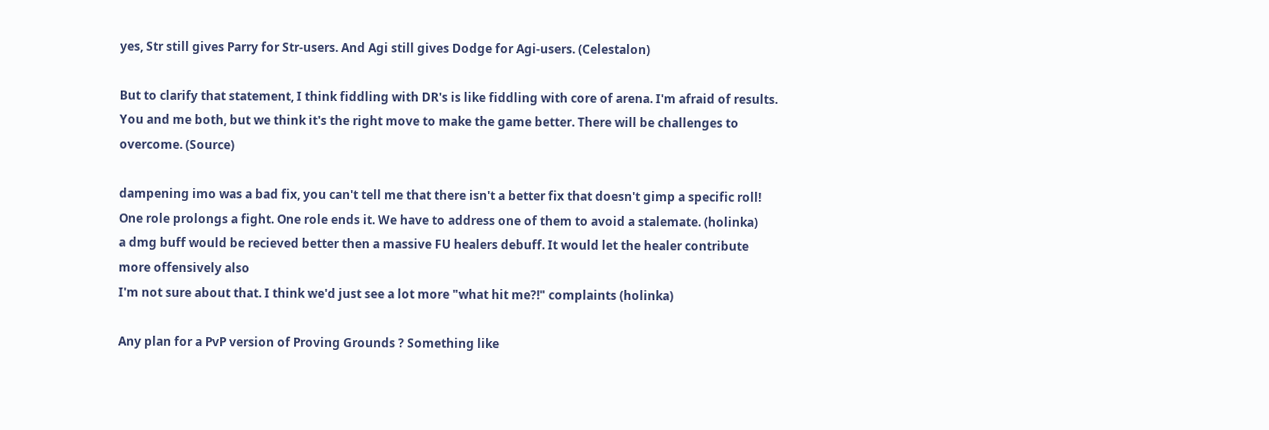yes, Str still gives Parry for Str-users. And Agi still gives Dodge for Agi-users. (Celestalon)

But to clarify that statement, I think fiddling with DR's is like fiddling with core of arena. I'm afraid of results.
You and me both, but we think it's the right move to make the game better. There will be challenges to overcome. (Source)

dampening imo was a bad fix, you can't tell me that there isn't a better fix that doesn't gimp a specific roll!
One role prolongs a fight. One role ends it. We have to address one of them to avoid a stalemate. (holinka)
a dmg buff would be recieved better then a massive FU healers debuff. It would let the healer contribute more offensively also
I'm not sure about that. I think we'd just see a lot more "what hit me?!" complaints (holinka)

Any plan for a PvP version of Proving Grounds ? Something like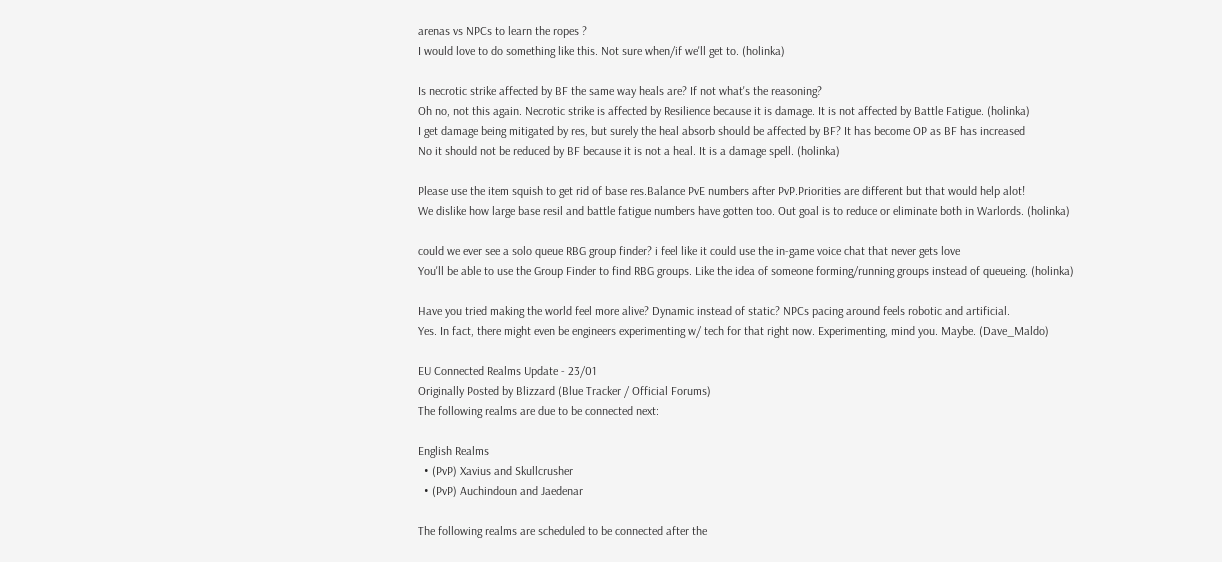arenas vs NPCs to learn the ropes ?
I would love to do something like this. Not sure when/if we'll get to. (holinka)

Is necrotic strike affected by BF the same way heals are? If not what's the reasoning?
Oh no, not this again. Necrotic strike is affected by Resilience because it is damage. It is not affected by Battle Fatigue. (holinka)
I get damage being mitigated by res, but surely the heal absorb should be affected by BF? It has become OP as BF has increased
No it should not be reduced by BF because it is not a heal. It is a damage spell. (holinka)

Please use the item squish to get rid of base res.Balance PvE numbers after PvP.Priorities are different but that would help alot!
We dislike how large base resil and battle fatigue numbers have gotten too. Out goal is to reduce or eliminate both in Warlords. (holinka)

could we ever see a solo queue RBG group finder? i feel like it could use the in-game voice chat that never gets love
You'll be able to use the Group Finder to find RBG groups. Like the idea of someone forming/running groups instead of queueing. (holinka)

Have you tried making the world feel more alive? Dynamic instead of static? NPCs pacing around feels robotic and artificial.
Yes. In fact, there might even be engineers experimenting w/ tech for that right now. Experimenting, mind you. Maybe. (Dave_Maldo)

EU Connected Realms Update - 23/01
Originally Posted by Blizzard (Blue Tracker / Official Forums)
The following realms are due to be connected next:

English Realms
  • (PvP) Xavius and Skullcrusher
  • (PvP) Auchindoun and Jaedenar

The following realms are scheduled to be connected after the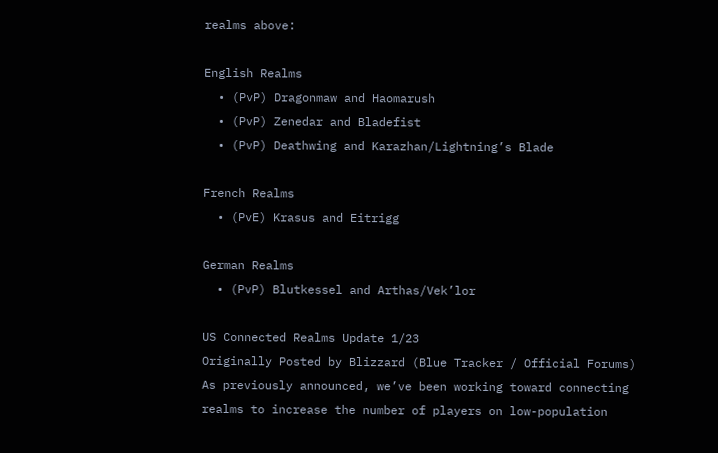realms above:

English Realms
  • (PvP) Dragonmaw and Haomarush
  • (PvP) Zenedar and Bladefist
  • (PvP) Deathwing and Karazhan/Lightning’s Blade

French Realms
  • (PvE) Krasus and Eitrigg

German Realms
  • (PvP) Blutkessel and Arthas/Vek’lor

US Connected Realms Update 1/23
Originally Posted by Blizzard (Blue Tracker / Official Forums)
As previously announced, we’ve been working toward connecting realms to increase the number of players on low-population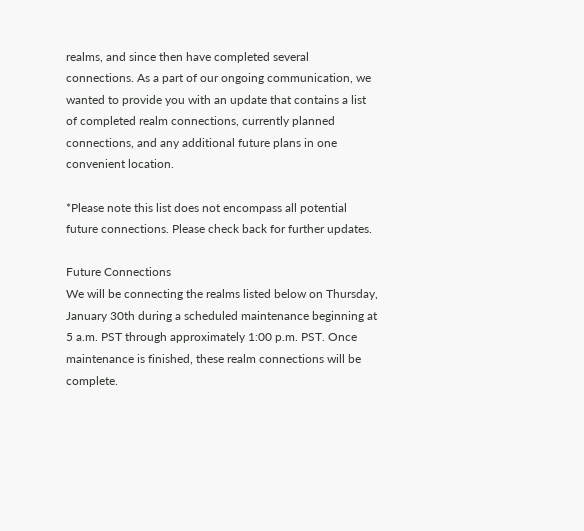realms, and since then have completed several connections. As a part of our ongoing communication, we wanted to provide you with an update that contains a list of completed realm connections, currently planned connections, and any additional future plans in one convenient location.

*Please note this list does not encompass all potential future connections. Please check back for further updates.

Future Connections
We will be connecting the realms listed below on Thursday, January 30th during a scheduled maintenance beginning at 5 a.m. PST through approximately 1:00 p.m. PST. Once maintenance is finished, these realm connections will be complete.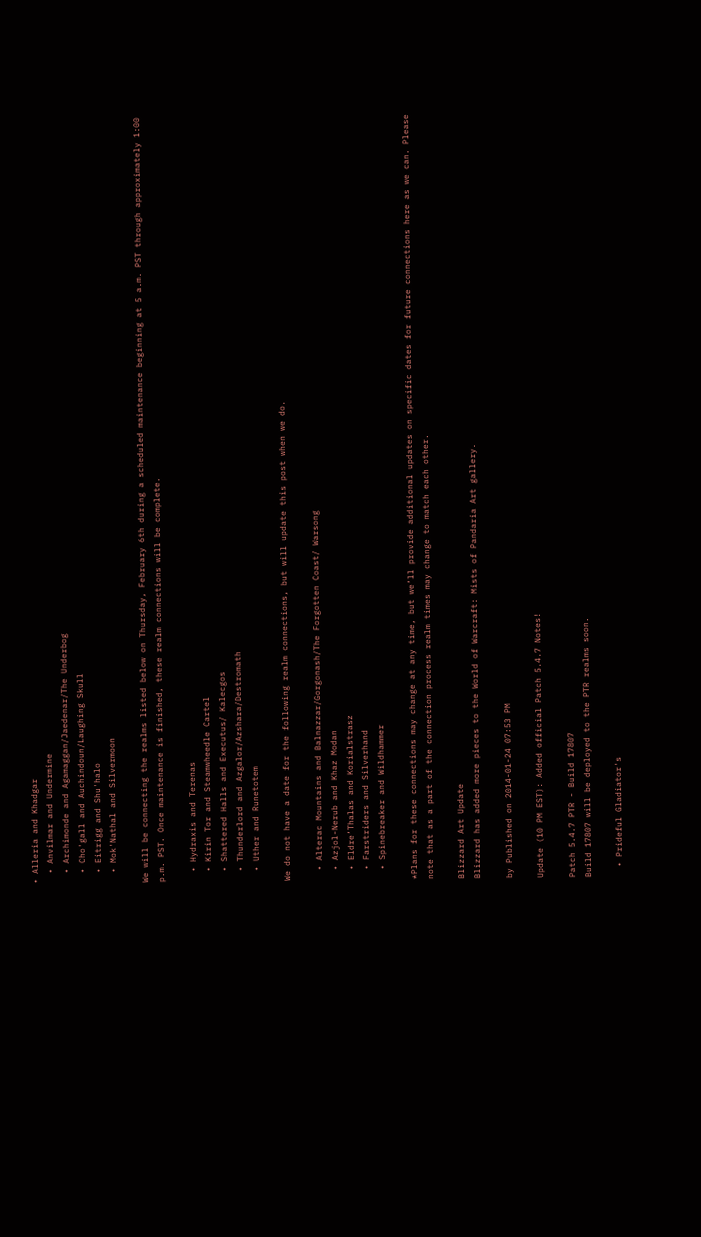• Alleria and Khadgar
  • Anvilmar and Undermine
  • Archimonde and Agamaggan/Jaedenar/The Underbog
  • Cho'gall and Auchindoun/Laughing Skull
  • Eitrigg and Shu'halo
  • Mok'Nathal and Silvermoon

We will be connecting the realms listed below on Thursday, February 6th during a scheduled maintenance beginning at 5 a.m. PST through approximately 1:00 p.m. PST. Once maintenance is finished, these realm connections will be complete.

  • Hydraxis and Terenas
  • Kirin Tor and Steamwheedle Cartel
  • Shattered Halls and Executus/ Kalecgos
  • Thunderlord and Azgalor/Azshara/Destromath
  • Uther and Runetotem

We do not have a date for the following realm connections, but will update this post when we do.

  • Alterac Mountains and Balnazzar/Gorgonash/The Forgotten Coast/ Warsong
  • Azjol-Nerub and Khaz Modan
  • Eldre’Thalas and Korialstrasz
  • Farstriders and Silverhand
  • Spinebreaker and Wildhammer

*Plans for these connections may change at any time, but we’ll provide additional updates on specific dates for future connections here as we can. Please note that as a part of the connection process realm times may change to match each other.

Blizzard Art Update
Blizzard has added more pieces to the World of Warcraft: Mists of Pandaria Art gallery.

by Published on 2014-01-24 07:53 PM

Update (10 PM EST): Added official Patch 5.4.7 Notes!

Patch 5.4.7 PTR - Build 17807
Build 17807 will be deployed to the PTR realms soon.

  • Prideful Gladiator's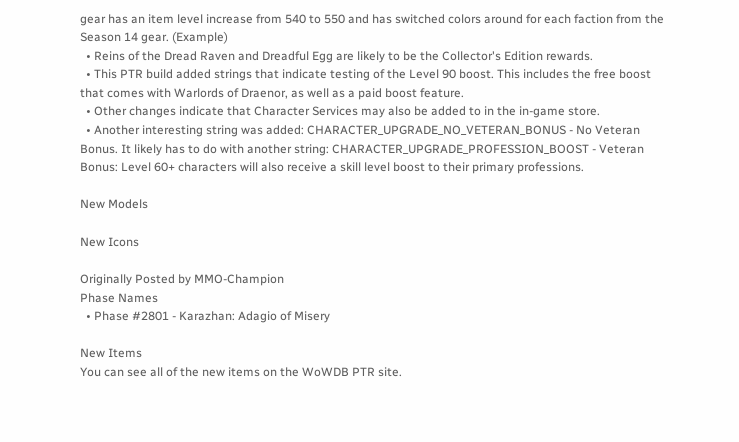gear has an item level increase from 540 to 550 and has switched colors around for each faction from the Season 14 gear. (Example)
  • Reins of the Dread Raven and Dreadful Egg are likely to be the Collector's Edition rewards.
  • This PTR build added strings that indicate testing of the Level 90 boost. This includes the free boost that comes with Warlords of Draenor, as well as a paid boost feature.
  • Other changes indicate that Character Services may also be added to in the in-game store.
  • Another interesting string was added: CHARACTER_UPGRADE_NO_VETERAN_BONUS - No Veteran Bonus. It likely has to do with another string: CHARACTER_UPGRADE_PROFESSION_BOOST - Veteran Bonus: Level 60+ characters will also receive a skill level boost to their primary professions.

New Models

New Icons

Originally Posted by MMO-Champion
Phase Names
  • Phase #2801 - Karazhan: Adagio of Misery

New Items
You can see all of the new items on the WoWDB PTR site.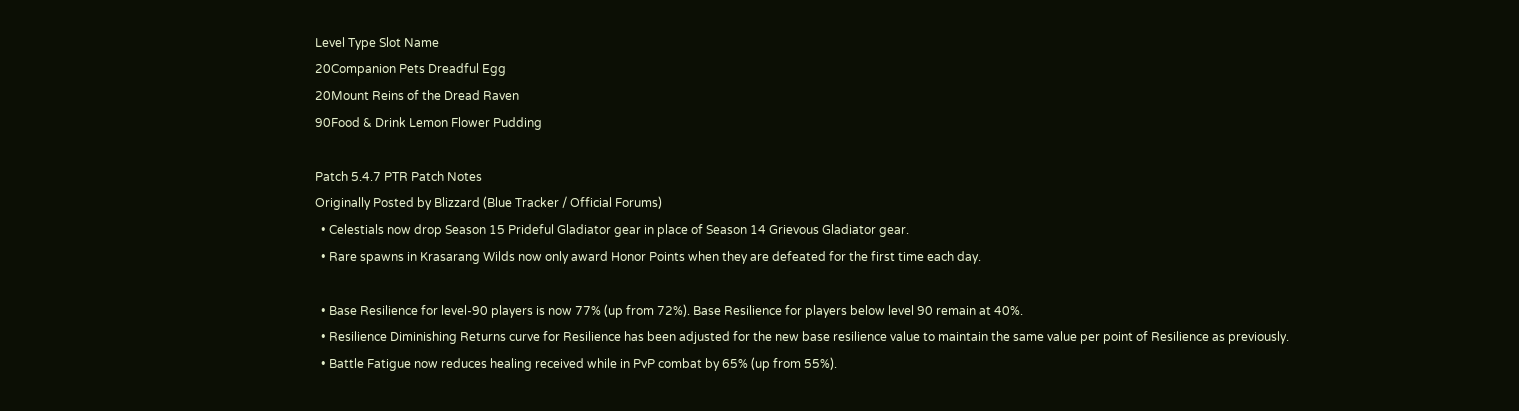Level Type Slot Name
20Companion Pets Dreadful Egg
20Mount Reins of the Dread Raven
90Food & Drink Lemon Flower Pudding

Patch 5.4.7 PTR Patch Notes
Originally Posted by Blizzard (Blue Tracker / Official Forums)
  • Celestials now drop Season 15 Prideful Gladiator gear in place of Season 14 Grievous Gladiator gear.
  • Rare spawns in Krasarang Wilds now only award Honor Points when they are defeated for the first time each day.

  • Base Resilience for level-90 players is now 77% (up from 72%). Base Resilience for players below level 90 remain at 40%.
  • Resilience Diminishing Returns curve for Resilience has been adjusted for the new base resilience value to maintain the same value per point of Resilience as previously.
  • Battle Fatigue now reduces healing received while in PvP combat by 65% (up from 55%).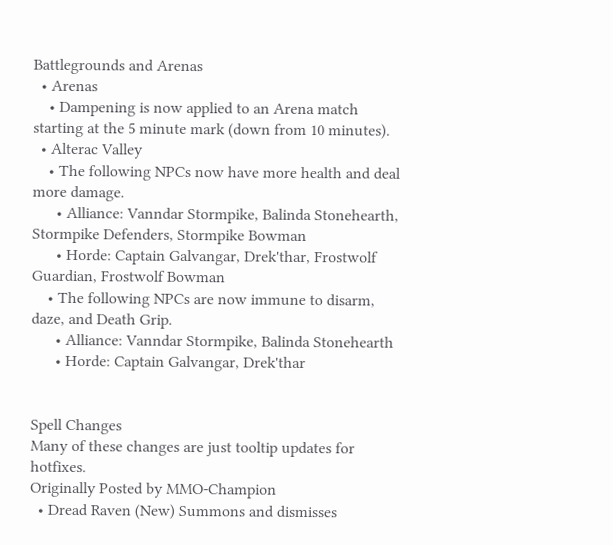Battlegrounds and Arenas
  • Arenas
    • Dampening is now applied to an Arena match starting at the 5 minute mark (down from 10 minutes).
  • Alterac Valley
    • The following NPCs now have more health and deal more damage.
      • Alliance: Vanndar Stormpike, Balinda Stonehearth, Stormpike Defenders, Stormpike Bowman
      • Horde: Captain Galvangar, Drek'thar, Frostwolf Guardian, Frostwolf Bowman
    • The following NPCs are now immune to disarm, daze, and Death Grip.
      • Alliance: Vanndar Stormpike, Balinda Stonehearth
      • Horde: Captain Galvangar, Drek'thar


Spell Changes
Many of these changes are just tooltip updates for hotfixes.
Originally Posted by MMO-Champion
  • Dread Raven (New) Summons and dismisses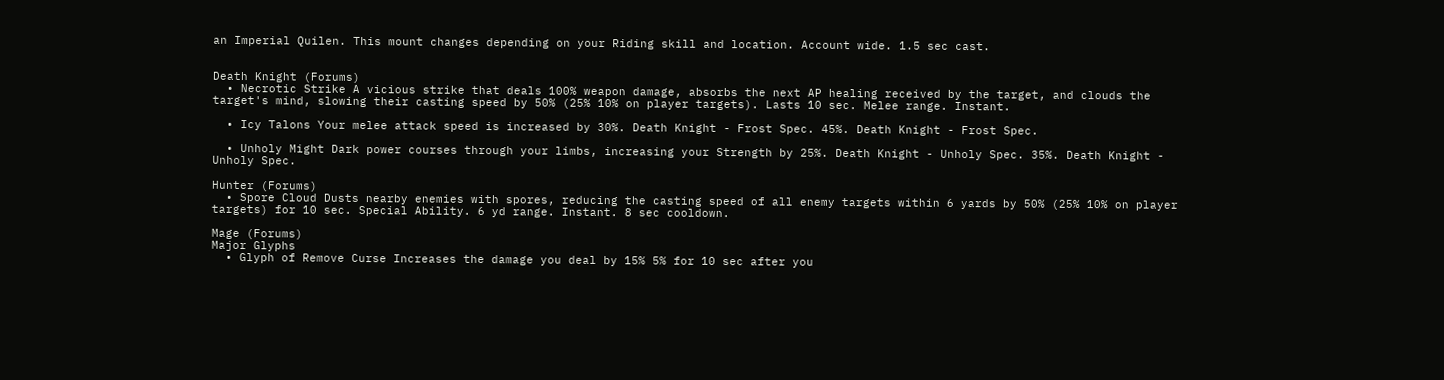an Imperial Quilen. This mount changes depending on your Riding skill and location. Account wide. 1.5 sec cast.


Death Knight (Forums)
  • Necrotic Strike A vicious strike that deals 100% weapon damage, absorbs the next AP healing received by the target, and clouds the target's mind, slowing their casting speed by 50% (25% 10% on player targets). Lasts 10 sec. Melee range. Instant.

  • Icy Talons Your melee attack speed is increased by 30%. Death Knight - Frost Spec. 45%. Death Knight - Frost Spec.

  • Unholy Might Dark power courses through your limbs, increasing your Strength by 25%. Death Knight - Unholy Spec. 35%. Death Knight - Unholy Spec.

Hunter (Forums)
  • Spore Cloud Dusts nearby enemies with spores, reducing the casting speed of all enemy targets within 6 yards by 50% (25% 10% on player targets) for 10 sec. Special Ability. 6 yd range. Instant. 8 sec cooldown.

Mage (Forums)
Major Glyphs
  • Glyph of Remove Curse Increases the damage you deal by 15% 5% for 10 sec after you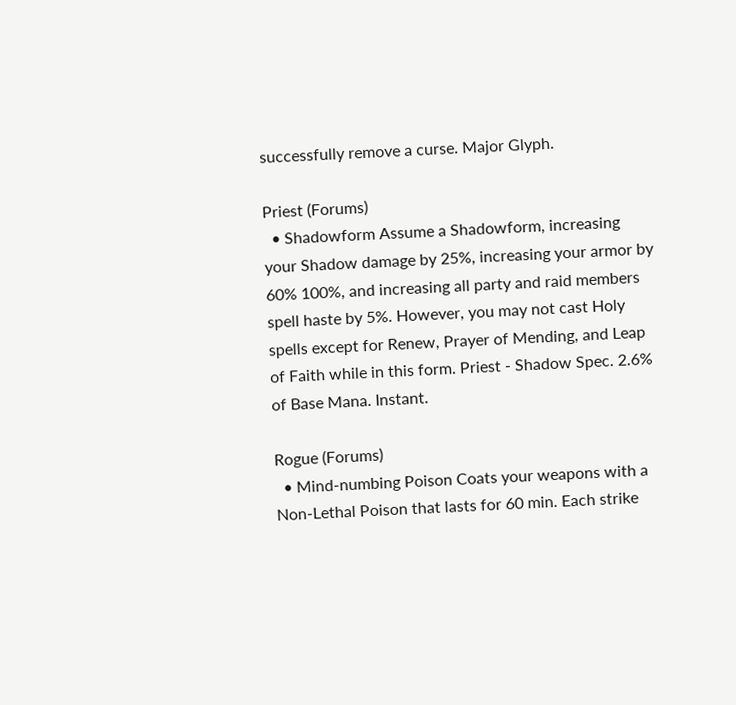successfully remove a curse. Major Glyph.

Priest (Forums)
  • Shadowform Assume a Shadowform, increasing your Shadow damage by 25%, increasing your armor by 60% 100%, and increasing all party and raid members spell haste by 5%. However, you may not cast Holy spells except for Renew, Prayer of Mending, and Leap of Faith while in this form. Priest - Shadow Spec. 2.6% of Base Mana. Instant.

Rogue (Forums)
  • Mind-numbing Poison Coats your weapons with a Non-Lethal Poison that lasts for 60 min. Each strike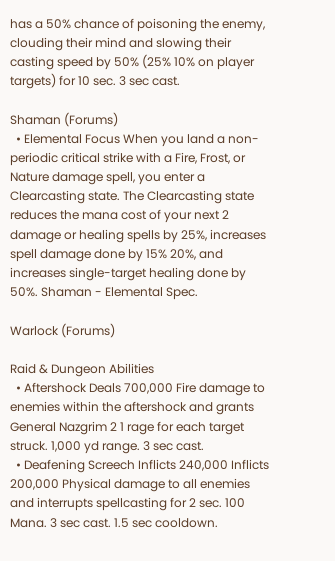has a 50% chance of poisoning the enemy, clouding their mind and slowing their casting speed by 50% (25% 10% on player targets) for 10 sec. 3 sec cast.

Shaman (Forums)
  • Elemental Focus When you land a non-periodic critical strike with a Fire, Frost, or Nature damage spell, you enter a Clearcasting state. The Clearcasting state reduces the mana cost of your next 2 damage or healing spells by 25%, increases spell damage done by 15% 20%, and increases single-target healing done by 50%. Shaman - Elemental Spec.

Warlock (Forums)

Raid & Dungeon Abilities
  • Aftershock Deals 700,000 Fire damage to enemies within the aftershock and grants General Nazgrim 2 1 rage for each target struck. 1,000 yd range. 3 sec cast.
  • Deafening Screech Inflicts 240,000 Inflicts 200,000 Physical damage to all enemies and interrupts spellcasting for 2 sec. 100 Mana. 3 sec cast. 1.5 sec cooldown.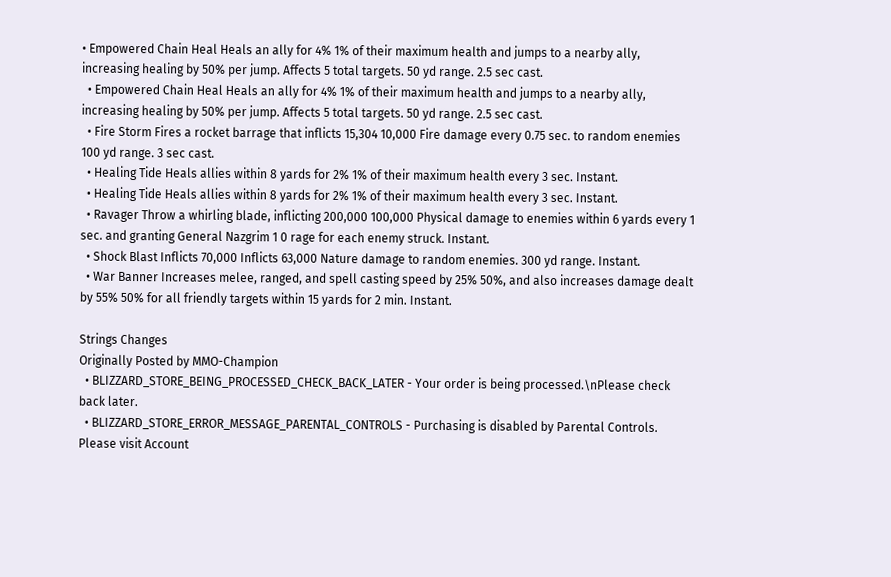• Empowered Chain Heal Heals an ally for 4% 1% of their maximum health and jumps to a nearby ally, increasing healing by 50% per jump. Affects 5 total targets. 50 yd range. 2.5 sec cast.
  • Empowered Chain Heal Heals an ally for 4% 1% of their maximum health and jumps to a nearby ally, increasing healing by 50% per jump. Affects 5 total targets. 50 yd range. 2.5 sec cast.
  • Fire Storm Fires a rocket barrage that inflicts 15,304 10,000 Fire damage every 0.75 sec. to random enemies 100 yd range. 3 sec cast.
  • Healing Tide Heals allies within 8 yards for 2% 1% of their maximum health every 3 sec. Instant.
  • Healing Tide Heals allies within 8 yards for 2% 1% of their maximum health every 3 sec. Instant.
  • Ravager Throw a whirling blade, inflicting 200,000 100,000 Physical damage to enemies within 6 yards every 1 sec. and granting General Nazgrim 1 0 rage for each enemy struck. Instant.
  • Shock Blast Inflicts 70,000 Inflicts 63,000 Nature damage to random enemies. 300 yd range. Instant.
  • War Banner Increases melee, ranged, and spell casting speed by 25% 50%, and also increases damage dealt by 55% 50% for all friendly targets within 15 yards for 2 min. Instant.

Strings Changes
Originally Posted by MMO-Champion
  • BLIZZARD_STORE_BEING_PROCESSED_CHECK_BACK_LATER - Your order is being processed.\nPlease check back later.
  • BLIZZARD_STORE_ERROR_MESSAGE_PARENTAL_CONTROLS - Purchasing is disabled by Parental Controls. Please visit Account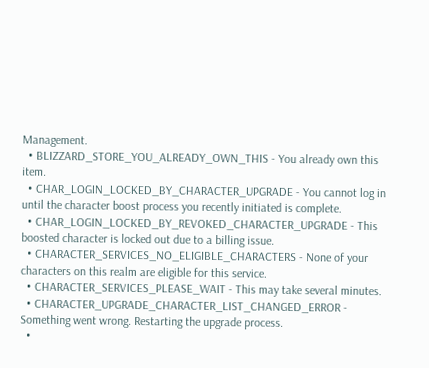Management.
  • BLIZZARD_STORE_YOU_ALREADY_OWN_THIS - You already own this item.
  • CHAR_LOGIN_LOCKED_BY_CHARACTER_UPGRADE - You cannot log in until the character boost process you recently initiated is complete.
  • CHAR_LOGIN_LOCKED_BY_REVOKED_CHARACTER_UPGRADE - This boosted character is locked out due to a billing issue.
  • CHARACTER_SERVICES_NO_ELIGIBLE_CHARACTERS - None of your characters on this realm are eligible for this service.
  • CHARACTER_SERVICES_PLEASE_WAIT - This may take several minutes.
  • CHARACTER_UPGRADE_CHARACTER_LIST_CHANGED_ERROR - Something went wrong. Restarting the upgrade process.
  •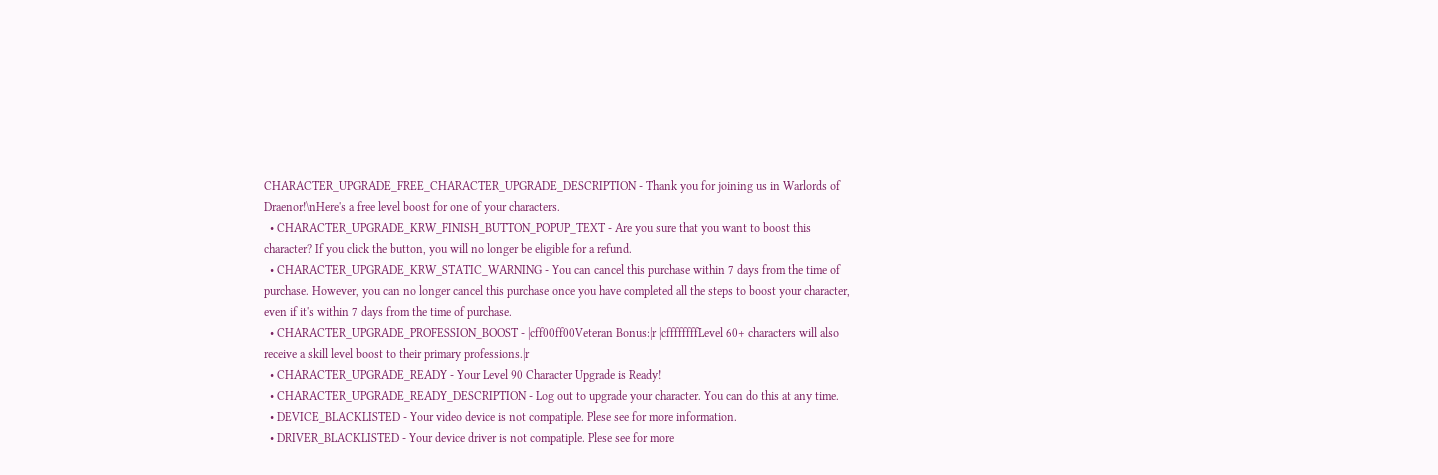CHARACTER_UPGRADE_FREE_CHARACTER_UPGRADE_DESCRIPTION - Thank you for joining us in Warlords of Draenor!\nHere's a free level boost for one of your characters.
  • CHARACTER_UPGRADE_KRW_FINISH_BUTTON_POPUP_TEXT - Are you sure that you want to boost this character? If you click the button, you will no longer be eligible for a refund.
  • CHARACTER_UPGRADE_KRW_STATIC_WARNING - You can cancel this purchase within 7 days from the time of purchase. However, you can no longer cancel this purchase once you have completed all the steps to boost your character, even if it's within 7 days from the time of purchase.
  • CHARACTER_UPGRADE_PROFESSION_BOOST - |cff00ff00Veteran Bonus:|r |cffffffffLevel 60+ characters will also receive a skill level boost to their primary professions.|r
  • CHARACTER_UPGRADE_READY - Your Level 90 Character Upgrade is Ready!
  • CHARACTER_UPGRADE_READY_DESCRIPTION - Log out to upgrade your character. You can do this at any time.
  • DEVICE_BLACKLISTED - Your video device is not compatiple. Plese see for more information.
  • DRIVER_BLACKLISTED - Your device driver is not compatiple. Plese see for more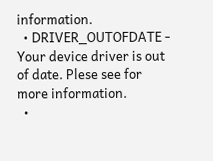information.
  • DRIVER_OUTOFDATE - Your device driver is out of date. Plese see for more information.
  •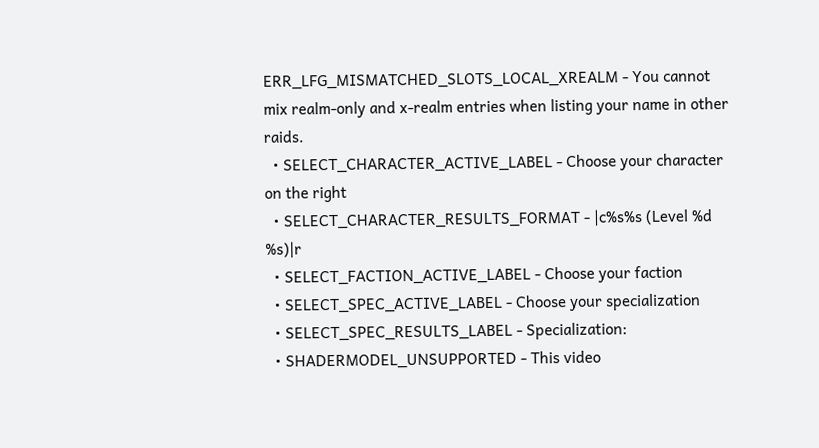ERR_LFG_MISMATCHED_SLOTS_LOCAL_XREALM - You cannot mix realm-only and x-realm entries when listing your name in other raids.
  • SELECT_CHARACTER_ACTIVE_LABEL - Choose your character on the right
  • SELECT_CHARACTER_RESULTS_FORMAT - |c%s%s (Level %d %s)|r
  • SELECT_FACTION_ACTIVE_LABEL - Choose your faction
  • SELECT_SPEC_ACTIVE_LABEL - Choose your specialization
  • SELECT_SPEC_RESULTS_LABEL - Specialization:
  • SHADERMODEL_UNSUPPORTED - This video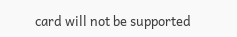card will not be supported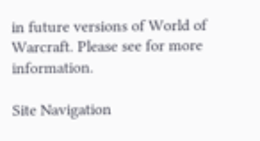in future versions of World of Warcraft. Please see for more information.

Site Navigation